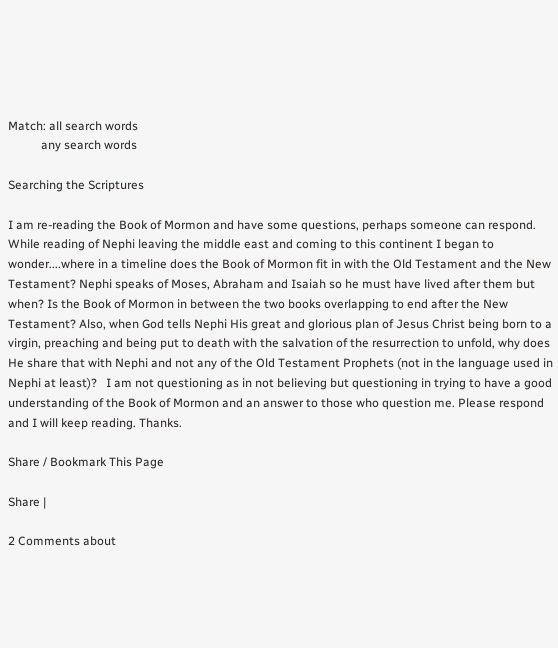Match: all search words
           any search words

Searching the Scriptures

I am re-reading the Book of Mormon and have some questions, perhaps someone can respond. While reading of Nephi leaving the middle east and coming to this continent I began to wonder....where in a timeline does the Book of Mormon fit in with the Old Testament and the New Testament? Nephi speaks of Moses, Abraham and Isaiah so he must have lived after them but when? Is the Book of Mormon in between the two books overlapping to end after the New Testament? Also, when God tells Nephi His great and glorious plan of Jesus Christ being born to a virgin, preaching and being put to death with the salvation of the resurrection to unfold, why does He share that with Nephi and not any of the Old Testament Prophets (not in the language used in Nephi at least)?   I am not questioning as in not believing but questioning in trying to have a good understanding of the Book of Mormon and an answer to those who question me. Please respond and I will keep reading. Thanks.

Share / Bookmark This Page

Share |

2 Comments about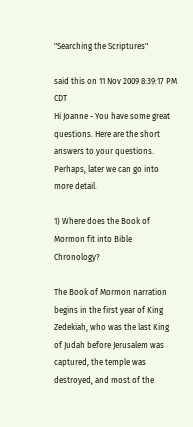"Searching the Scriptures"

said this on 11 Nov 2009 8:39:17 PM CDT
Hi Joanne - You have some great questions. Here are the short answers to your questions. Perhaps, later we can go into more detail.

1) Where does the Book of Mormon fit into Bible Chronology?

The Book of Mormon narration begins in the first year of King Zedekiah, who was the last King of Judah before Jerusalem was captured, the temple was destroyed, and most of the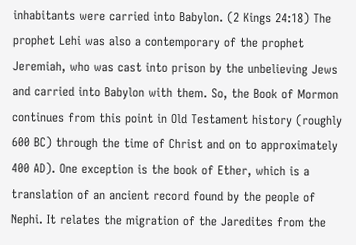inhabitants were carried into Babylon. (2 Kings 24:18) The prophet Lehi was also a contemporary of the prophet Jeremiah, who was cast into prison by the unbelieving Jews and carried into Babylon with them. So, the Book of Mormon continues from this point in Old Testament history (roughly 600 BC) through the time of Christ and on to approximately 400 AD). One exception is the book of Ether, which is a translation of an ancient record found by the people of Nephi. It relates the migration of the Jaredites from the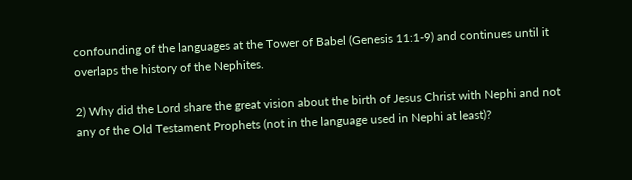confounding of the languages at the Tower of Babel (Genesis 11:1-9) and continues until it overlaps the history of the Nephites.

2) Why did the Lord share the great vision about the birth of Jesus Christ with Nephi and not any of the Old Testament Prophets (not in the language used in Nephi at least)?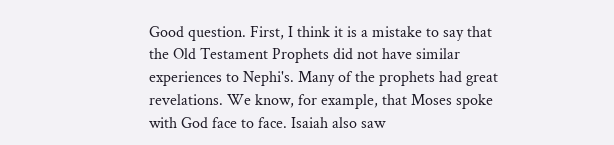Good question. First, I think it is a mistake to say that the Old Testament Prophets did not have similar experiences to Nephi's. Many of the prophets had great revelations. We know, for example, that Moses spoke with God face to face. Isaiah also saw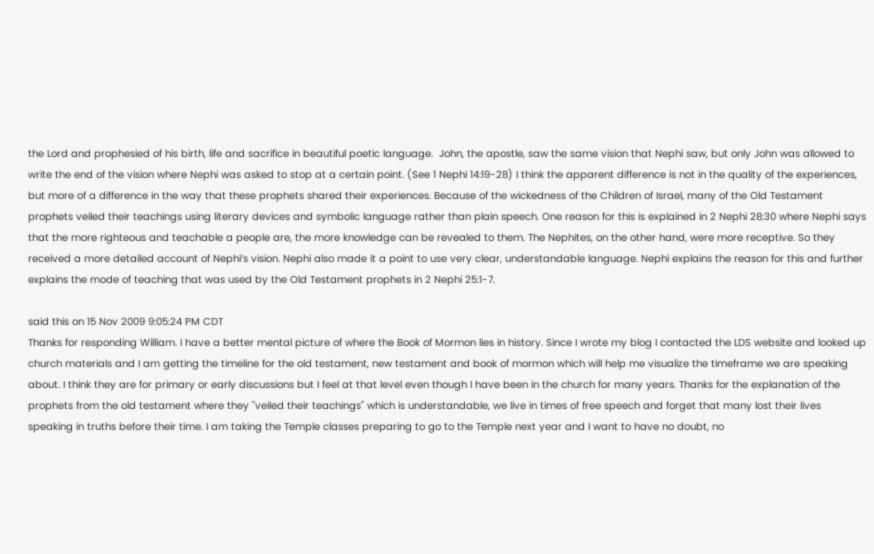the Lord and prophesied of his birth, life and sacrifice in beautiful poetic language.  John, the apostle, saw the same vision that Nephi saw, but only John was allowed to write the end of the vision where Nephi was asked to stop at a certain point. (See 1 Nephi 14:19-28) I think the apparent difference is not in the quality of the experiences, but more of a difference in the way that these prophets shared their experiences. Because of the wickedness of the Children of Israel, many of the Old Testament prophets veiled their teachings using literary devices and symbolic language rather than plain speech. One reason for this is explained in 2 Nephi 28:30 where Nephi says that the more righteous and teachable a people are, the more knowledge can be revealed to them. The Nephites, on the other hand, were more receptive. So they received a more detailed account of Nephi’s vision. Nephi also made it a point to use very clear, understandable language. Nephi explains the reason for this and further explains the mode of teaching that was used by the Old Testament prophets in 2 Nephi 25:1-7.

said this on 15 Nov 2009 9:05:24 PM CDT
Thanks for responding William. I have a better mental picture of where the Book of Mormon lies in history. Since I wrote my blog I contacted the LDS website and looked up church materials and I am getting the timeline for the old testament, new testament and book of mormon which will help me visualize the timeframe we are speaking about. I think they are for primary or early discussions but I feel at that level even though I have been in the church for many years. Thanks for the explanation of the prophets from the old testament where they "veiled their teachings" which is understandable, we live in times of free speech and forget that many lost their lives speaking in truths before their time. I am taking the Temple classes preparing to go to the Temple next year and I want to have no doubt, no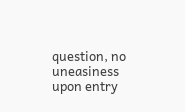question, no uneasiness upon entry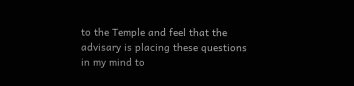to the Temple and feel that the advisary is placing these questions in my mind to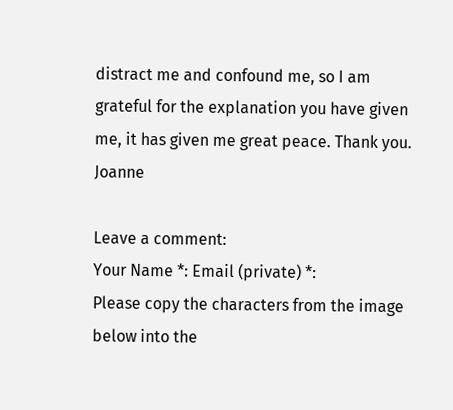distract me and confound me, so I am grateful for the explanation you have given me, it has given me great peace. Thank you. Joanne

Leave a comment:
Your Name *: Email (private) *:
Please copy the characters from the image below into the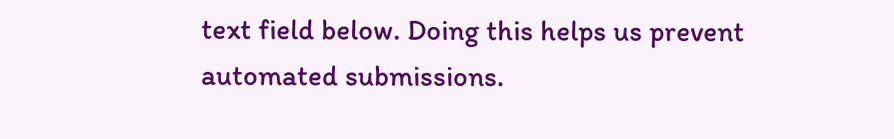text field below. Doing this helps us prevent automated submissions.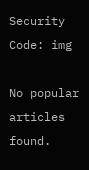Security Code: img

No popular articles found.